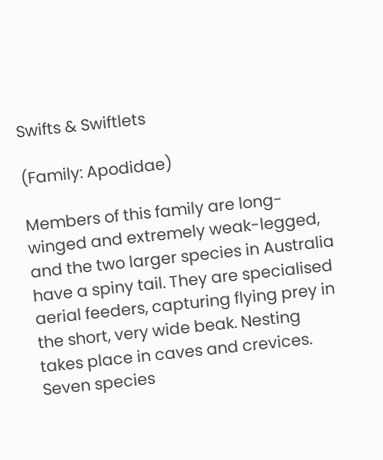Swifts & Swiftlets

(Family: Apodidae)

Members of this family are long-winged and extremely weak-legged, and the two larger species in Australia have a spiny tail. They are specialised aerial feeders, capturing flying prey in the short, very wide beak. Nesting takes place in caves and crevices. Seven species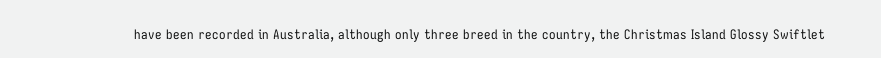have been recorded in Australia, although only three breed in the country, the Christmas Island Glossy Swiftlet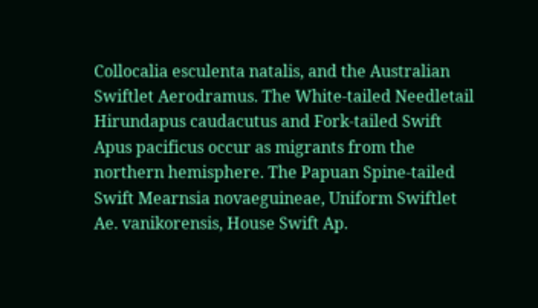Collocalia esculenta natalis, and the Australian Swiftlet Aerodramus. The White-tailed Needletail Hirundapus caudacutus and Fork-tailed Swift Apus pacificus occur as migrants from the northern hemisphere. The Papuan Spine-tailed Swift Mearnsia novaeguineae, Uniform Swiftlet Ae. vanikorensis, House Swift Ap.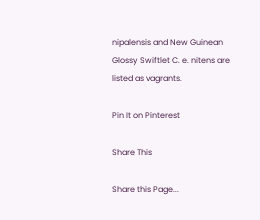nipalensis and New Guinean Glossy Swiftlet C. e. nitens are listed as vagrants.

Pin It on Pinterest

Share This

Share this Page...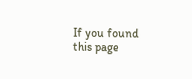If you found this page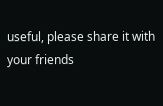useful, please share it with your friends